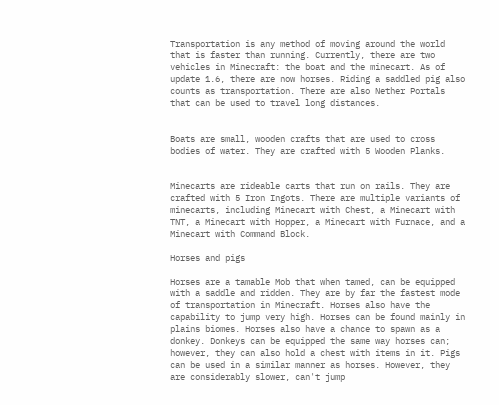Transportation is any method of moving around the world that is faster than running. Currently, there are two vehicles in Minecraft: the boat and the minecart. As of update 1.6, there are now horses. Riding a saddled pig also counts as transportation. There are also Nether Portals that can be used to travel long distances.


Boats are small, wooden crafts that are used to cross bodies of water. They are crafted with 5 Wooden Planks.


Minecarts are rideable carts that run on rails. They are crafted with 5 Iron Ingots. There are multiple variants of minecarts, including Minecart with Chest, a Minecart with TNT, a Minecart with Hopper, a Minecart with Furnace, and a Minecart with Command Block.

Horses and pigs

Horses are a tamable Mob that when tamed, can be equipped with a saddle and ridden. They are by far the fastest mode of transportation in Minecraft. Horses also have the capability to jump very high. Horses can be found mainly in plains biomes. Horses also have a chance to spawn as a donkey. Donkeys can be equipped the same way horses can; however, they can also hold a chest with items in it. Pigs can be used in a similar manner as horses. However, they are considerably slower, can't jump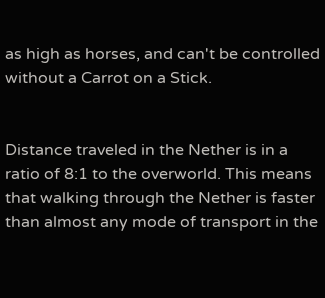as high as horses, and can't be controlled without a Carrot on a Stick.


Distance traveled in the Nether is in a ratio of 8:1 to the overworld. This means that walking through the Nether is faster than almost any mode of transport in the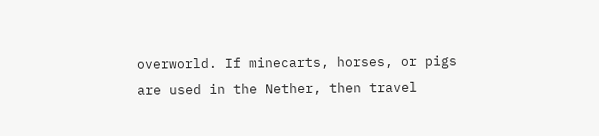overworld. If minecarts, horses, or pigs are used in the Nether, then travel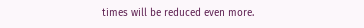times will be reduced even more.